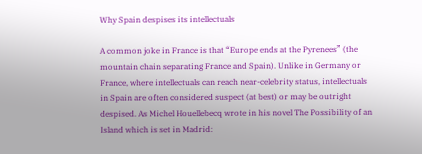Why Spain despises its intellectuals

A common joke in France is that “Europe ends at the Pyrenees” (the mountain chain separating France and Spain). Unlike in Germany or France, where intellectuals can reach near-celebrity status, intellectuals in Spain are often considered suspect (at best) or may be outright despised. As Michel Houellebecq wrote in his novel The Possibility of an Island which is set in Madrid: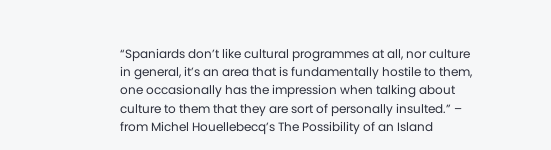“Spaniards don’t like cultural programmes at all, nor culture in general, it’s an area that is fundamentally hostile to them, one occasionally has the impression when talking about culture to them that they are sort of personally insulted.” – from Michel Houellebecq’s The Possibility of an Island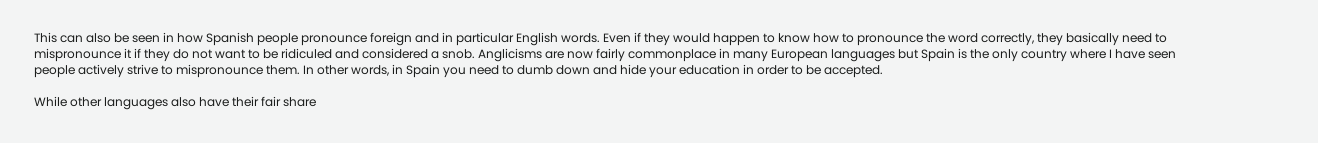This can also be seen in how Spanish people pronounce foreign and in particular English words. Even if they would happen to know how to pronounce the word correctly, they basically need to mispronounce it if they do not want to be ridiculed and considered a snob. Anglicisms are now fairly commonplace in many European languages but Spain is the only country where I have seen people actively strive to mispronounce them. In other words, in Spain you need to dumb down and hide your education in order to be accepted.

While other languages also have their fair share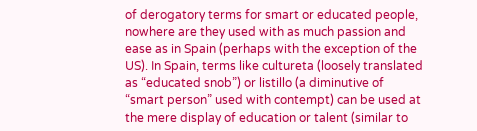of derogatory terms for smart or educated people, nowhere are they used with as much passion and ease as in Spain (perhaps with the exception of the US). In Spain, terms like cultureta (loosely translated as “educated snob”) or listillo (a diminutive of “smart person” used with contempt) can be used at the mere display of education or talent (similar to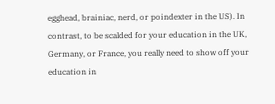egghead, brainiac, nerd, or poindexter in the US). In contrast, to be scalded for your education in the UK, Germany, or France, you really need to show off your education in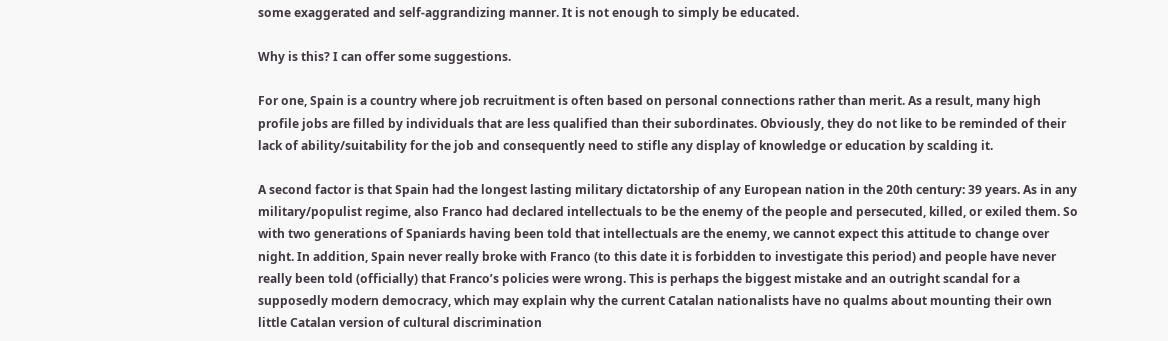some exaggerated and self-aggrandizing manner. It is not enough to simply be educated.

Why is this? I can offer some suggestions.

For one, Spain is a country where job recruitment is often based on personal connections rather than merit. As a result, many high profile jobs are filled by individuals that are less qualified than their subordinates. Obviously, they do not like to be reminded of their lack of ability/suitability for the job and consequently need to stifle any display of knowledge or education by scalding it.

A second factor is that Spain had the longest lasting military dictatorship of any European nation in the 20th century: 39 years. As in any military/populist regime, also Franco had declared intellectuals to be the enemy of the people and persecuted, killed, or exiled them. So with two generations of Spaniards having been told that intellectuals are the enemy, we cannot expect this attitude to change over night. In addition, Spain never really broke with Franco (to this date it is forbidden to investigate this period) and people have never really been told (officially) that Franco’s policies were wrong. This is perhaps the biggest mistake and an outright scandal for a supposedly modern democracy, which may explain why the current Catalan nationalists have no qualms about mounting their own little Catalan version of cultural discrimination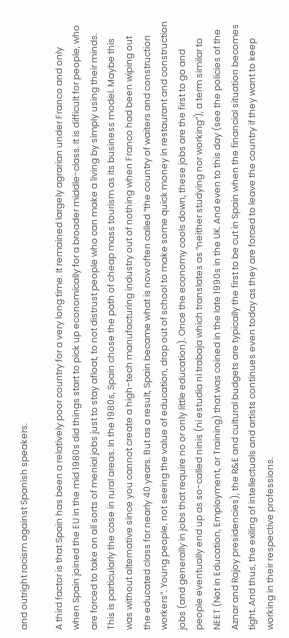and outright racism against Spanish speakers.

A third factor is that Spain has been a relatively poor country for a very long time. It remained largely agrarian under Franco and only when Spain joined the EU in the mid 1980s did things start to pick up economically for a broader middle-class. It is difficult for people, who are forced to take on all sorts of menial jobs just to stay afloat, to not distrust people who can make a living by simply using their minds. This is particularly the case in rural areas. In the 1980s, Spain chose the path of cheap mass tourism as its business model. Maybe this was without alternative since you cannot create a high-tech manufacturing industry out of nothing when Franco had been wiping out the educated class for nearly 40 years. But as a result, Spain became what is now often called “the country of waiters and construction workers”. Young people, not seeing the value of education, drop out of school to make some quick money in restaurant and construction jobs (and generally in jobs that require no or only little education). Once the economy cools down, these jobs are the first to go and people eventually end up as so-called ninis (ni estudia ni trabaja which translates as “neither studying nor working”), a term similar to NEET (Not in Education, Employment, or Training) that was coined in the late 1990s in the UK. And even to this day (see the policies of the Aznar and Rajoy presidencies), the R&E and cultural budgets are typically the first to be cut in Spain when the financial situation becomes tight. And thus, the exiling of intellectuals and artists continues even today as they are forced to leave the country if they want to keep working in their respective professions.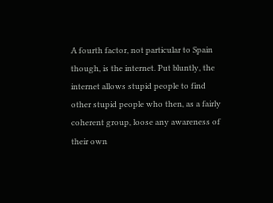A fourth factor, not particular to Spain though, is the internet. Put bluntly, the internet allows stupid people to find other stupid people who then, as a fairly coherent group, loose any awareness of their own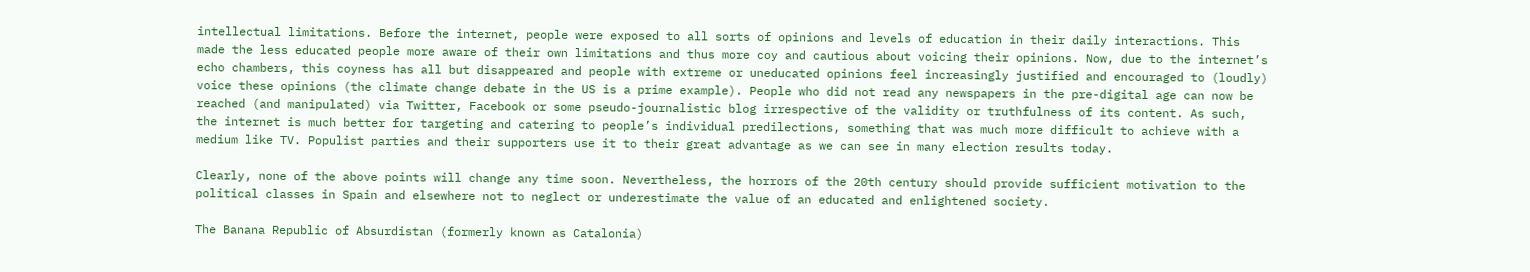intellectual limitations. Before the internet, people were exposed to all sorts of opinions and levels of education in their daily interactions. This made the less educated people more aware of their own limitations and thus more coy and cautious about voicing their opinions. Now, due to the internet’s echo chambers, this coyness has all but disappeared and people with extreme or uneducated opinions feel increasingly justified and encouraged to (loudly) voice these opinions (the climate change debate in the US is a prime example). People who did not read any newspapers in the pre-digital age can now be reached (and manipulated) via Twitter, Facebook or some pseudo-journalistic blog irrespective of the validity or truthfulness of its content. As such, the internet is much better for targeting and catering to people’s individual predilections, something that was much more difficult to achieve with a medium like TV. Populist parties and their supporters use it to their great advantage as we can see in many election results today.

Clearly, none of the above points will change any time soon. Nevertheless, the horrors of the 20th century should provide sufficient motivation to the political classes in Spain and elsewhere not to neglect or underestimate the value of an educated and enlightened society.

The Banana Republic of Absurdistan (formerly known as Catalonia)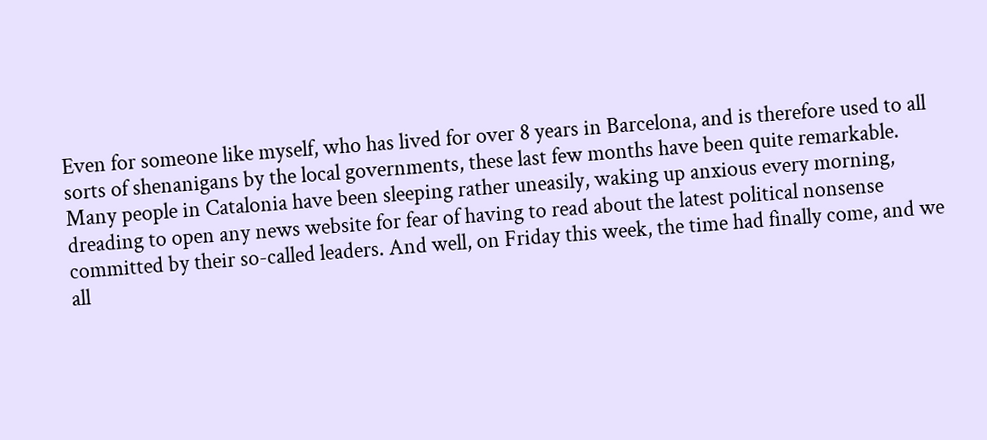Even for someone like myself, who has lived for over 8 years in Barcelona, and is therefore used to all sorts of shenanigans by the local governments, these last few months have been quite remarkable. Many people in Catalonia have been sleeping rather uneasily, waking up anxious every morning, dreading to open any news website for fear of having to read about the latest political nonsense committed by their so-called leaders. And well, on Friday this week, the time had finally come, and we all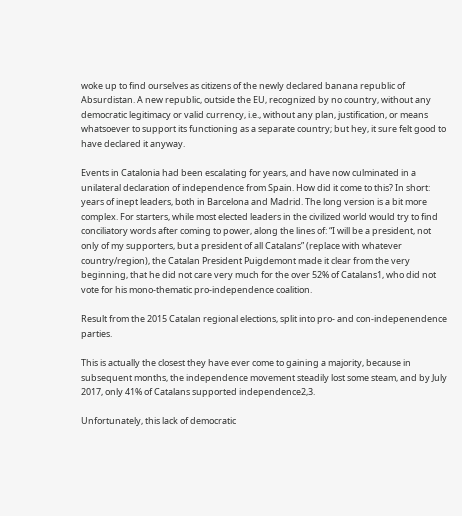woke up to find ourselves as citizens of the newly declared banana republic of Absurdistan. A new republic, outside the EU, recognized by no country, without any democratic legitimacy or valid currency, i.e., without any plan, justification, or means whatsoever to support its functioning as a separate country; but hey, it sure felt good to have declared it anyway.

Events in Catalonia had been escalating for years, and have now culminated in a unilateral declaration of independence from Spain. How did it come to this? In short: years of inept leaders, both in Barcelona and Madrid. The long version is a bit more complex. For starters, while most elected leaders in the civilized world would try to find conciliatory words after coming to power, along the lines of: “I will be a president, not only of my supporters, but a president of all Catalans” (replace with whatever country/region), the Catalan President Puigdemont made it clear from the very beginning, that he did not care very much for the over 52% of Catalans1, who did not vote for his mono-thematic pro-independence coalition.

Result from the 2015 Catalan regional elections, split into pro- and con-indepenendence parties.

This is actually the closest they have ever come to gaining a majority, because in subsequent months, the independence movement steadily lost some steam, and by July 2017, only 41% of Catalans supported independence2,3.

Unfortunately, this lack of democratic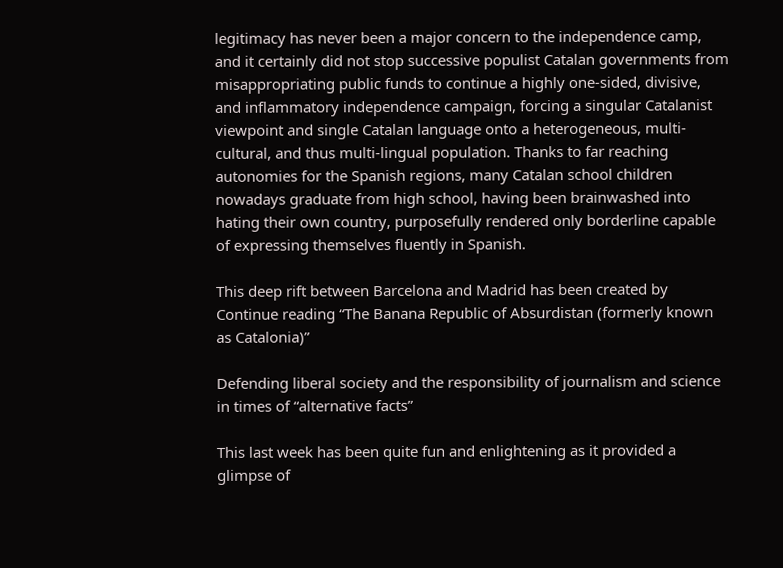legitimacy has never been a major concern to the independence camp, and it certainly did not stop successive populist Catalan governments from misappropriating public funds to continue a highly one-sided, divisive, and inflammatory independence campaign, forcing a singular Catalanist viewpoint and single Catalan language onto a heterogeneous, multi-cultural, and thus multi-lingual population. Thanks to far reaching autonomies for the Spanish regions, many Catalan school children nowadays graduate from high school, having been brainwashed into hating their own country, purposefully rendered only borderline capable of expressing themselves fluently in Spanish.

This deep rift between Barcelona and Madrid has been created by Continue reading “The Banana Republic of Absurdistan (formerly known as Catalonia)”

Defending liberal society and the responsibility of journalism and science in times of “alternative facts”

This last week has been quite fun and enlightening as it provided a glimpse of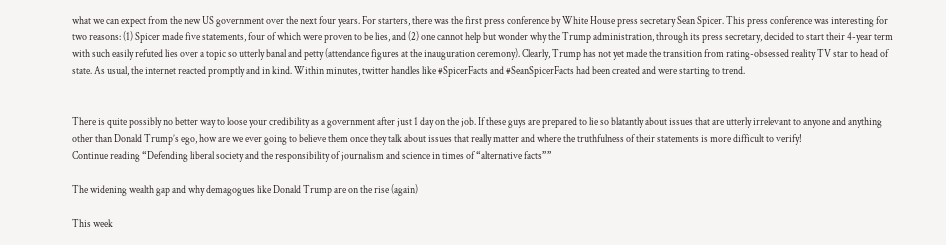what we can expect from the new US government over the next four years. For starters, there was the first press conference by White House press secretary Sean Spicer. This press conference was interesting for two reasons: (1) Spicer made five statements, four of which were proven to be lies, and (2) one cannot help but wonder why the Trump administration, through its press secretary, decided to start their 4-year term with such easily refuted lies over a topic so utterly banal and petty (attendance figures at the inauguration ceremony). Clearly, Trump has not yet made the transition from rating-obsessed reality TV star to head of state. As usual, the internet reacted promptly and in kind. Within minutes, twitter handles like #SpicerFacts and #SeanSpicerFacts had been created and were starting to trend.


There is quite possibly no better way to loose your credibility as a government after just 1 day on the job. If these guys are prepared to lie so blatantly about issues that are utterly irrelevant to anyone and anything other than Donald Trump’s ego, how are we ever going to believe them once they talk about issues that really matter and where the truthfulness of their statements is more difficult to verify!
Continue reading “Defending liberal society and the responsibility of journalism and science in times of “alternative facts””

The widening wealth gap and why demagogues like Donald Trump are on the rise (again)

This week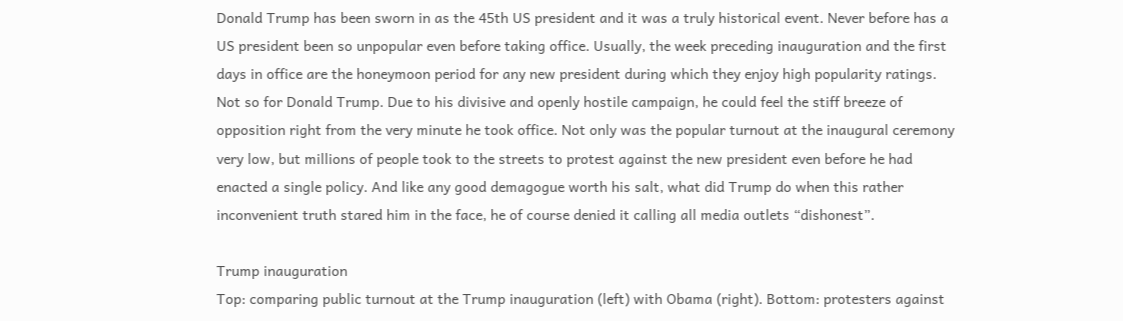Donald Trump has been sworn in as the 45th US president and it was a truly historical event. Never before has a US president been so unpopular even before taking office. Usually, the week preceding inauguration and the first days in office are the honeymoon period for any new president during which they enjoy high popularity ratings. Not so for Donald Trump. Due to his divisive and openly hostile campaign, he could feel the stiff breeze of opposition right from the very minute he took office. Not only was the popular turnout at the inaugural ceremony very low, but millions of people took to the streets to protest against the new president even before he had enacted a single policy. And like any good demagogue worth his salt, what did Trump do when this rather inconvenient truth stared him in the face, he of course denied it calling all media outlets “dishonest”.

Trump inauguration
Top: comparing public turnout at the Trump inauguration (left) with Obama (right). Bottom: protesters against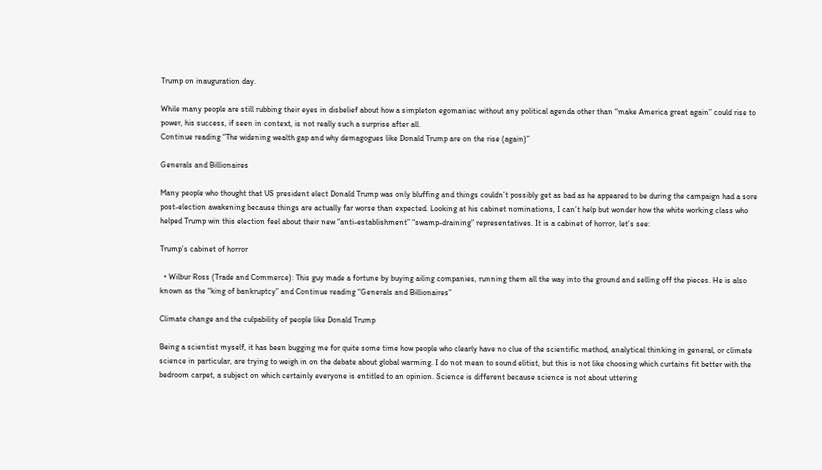Trump on inauguration day.

While many people are still rubbing their eyes in disbelief about how a simpleton egomaniac without any political agenda other than “make America great again” could rise to power, his success, if seen in context, is not really such a surprise after all.
Continue reading “The widening wealth gap and why demagogues like Donald Trump are on the rise (again)”

Generals and Billionaires

Many people who thought that US president elect Donald Trump was only bluffing and things couldn’t possibly get as bad as he appeared to be during the campaign had a sore post-election awakening because things are actually far worse than expected. Looking at his cabinet nominations, I can’t help but wonder how the white working class who helped Trump win this election feel about their new “anti-establishment” “swamp-draining” representatives. It is a cabinet of horror, let’s see:

Trump’s cabinet of horror

  • Wilbur Ross (Trade and Commerce): This guy made a fortune by buying ailing companies, running them all the way into the ground and selling off the pieces. He is also known as the “king of bankruptcy” and Continue reading “Generals and Billionaires”

Climate change and the culpability of people like Donald Trump

Being a scientist myself, it has been bugging me for quite some time how people who clearly have no clue of the scientific method, analytical thinking in general, or climate science in particular, are trying to weigh in on the debate about global warming. I do not mean to sound elitist, but this is not like choosing which curtains fit better with the bedroom carpet, a subject on which certainly everyone is entitled to an opinion. Science is different because science is not about uttering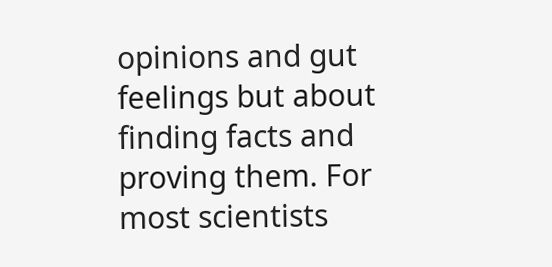opinions and gut feelings but about finding facts and proving them. For most scientists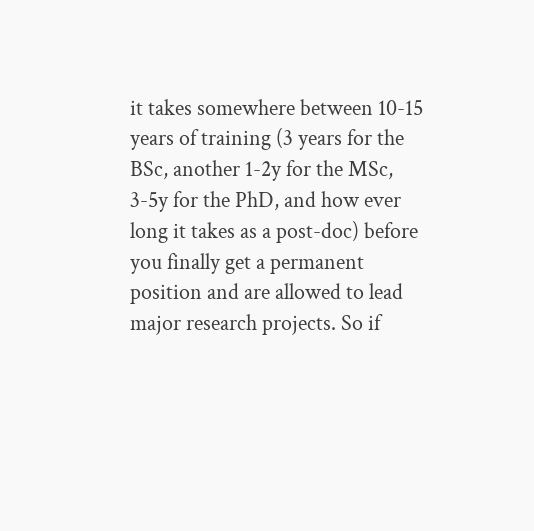it takes somewhere between 10-15 years of training (3 years for the BSc, another 1-2y for the MSc, 3-5y for the PhD, and how ever long it takes as a post-doc) before you finally get a permanent position and are allowed to lead major research projects. So if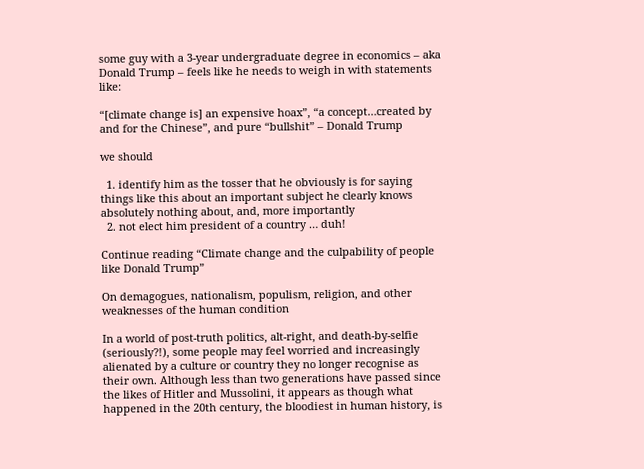some guy with a 3-year undergraduate degree in economics – aka Donald Trump – feels like he needs to weigh in with statements like:

“[climate change is] an expensive hoax”, “a concept…created by and for the Chinese”, and pure “bullshit” – Donald Trump

we should

  1. identify him as the tosser that he obviously is for saying things like this about an important subject he clearly knows absolutely nothing about, and, more importantly
  2. not elect him president of a country … duh!

Continue reading “Climate change and the culpability of people like Donald Trump”

On demagogues, nationalism, populism, religion, and other weaknesses of the human condition

In a world of post-truth politics, alt-right, and death-by-selfie (seriously?!), some people may feel worried and increasingly alienated by a culture or country they no longer recognise as their own. Although less than two generations have passed since the likes of Hitler and Mussolini, it appears as though what happened in the 20th century, the bloodiest in human history, is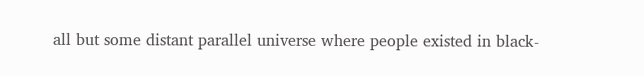all but some distant parallel universe where people existed in black-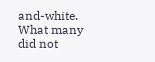and-white. What many did not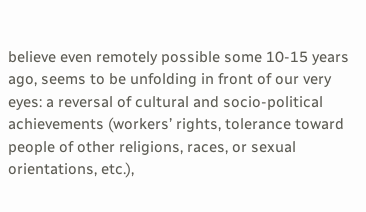believe even remotely possible some 10-15 years ago, seems to be unfolding in front of our very eyes: a reversal of cultural and socio-political achievements (workers’ rights, tolerance toward people of other religions, races, or sexual orientations, etc.),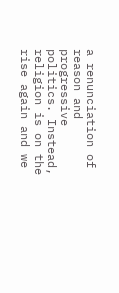a renunciation of reason and progressive politics. Instead, religion is on the rise again and we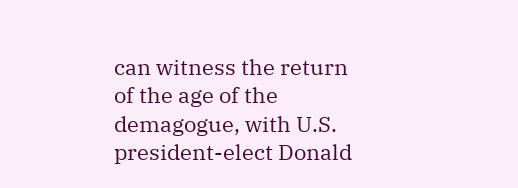can witness the return of the age of the demagogue, with U.S. president-elect Donald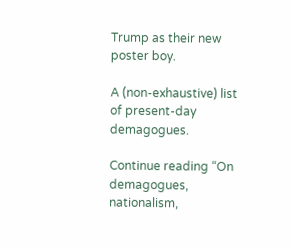Trump as their new poster boy.

A (non-exhaustive) list of present-day demagogues.

Continue reading “On demagogues, nationalism,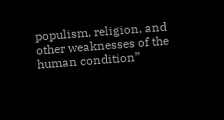populism, religion, and other weaknesses of the human condition”